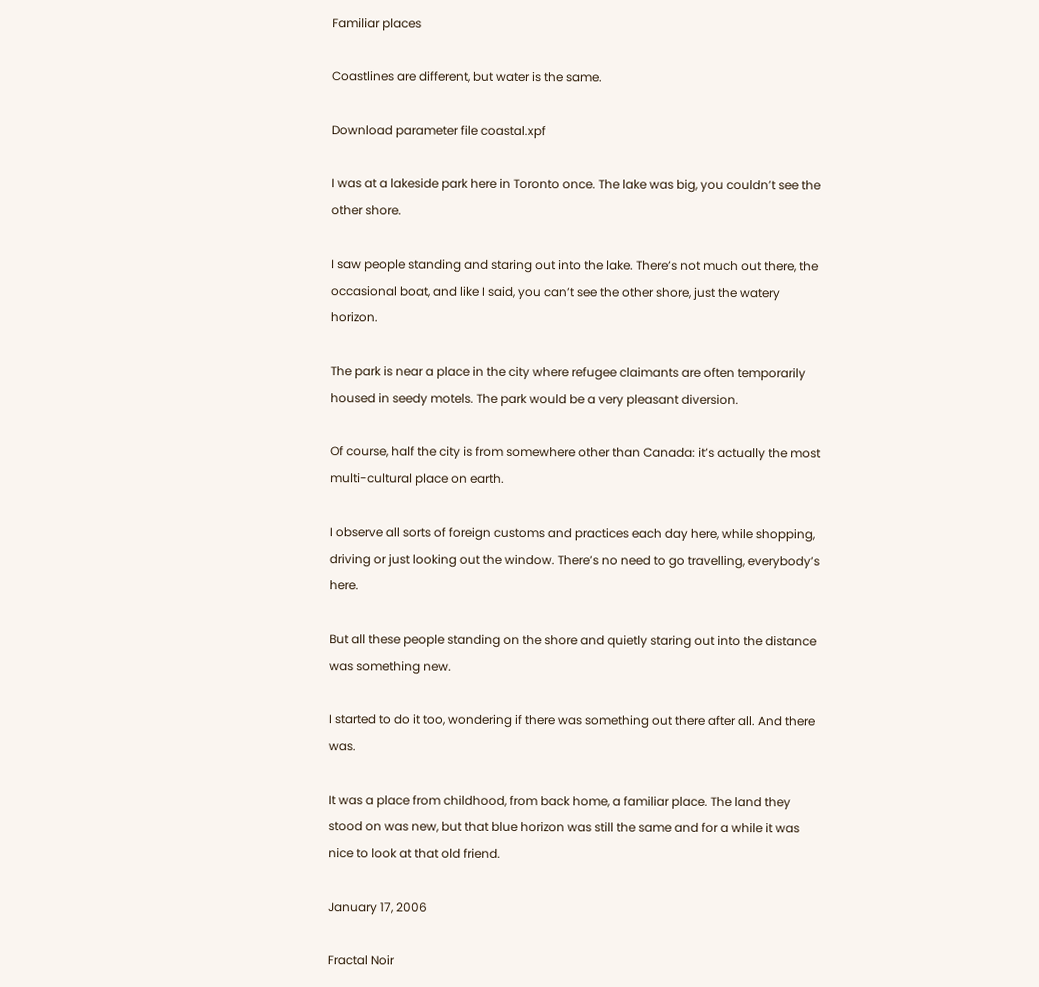Familiar places

Coastlines are different, but water is the same.

Download parameter file coastal.xpf

I was at a lakeside park here in Toronto once. The lake was big, you couldn’t see the other shore.

I saw people standing and staring out into the lake. There’s not much out there, the occasional boat, and like I said, you can’t see the other shore, just the watery horizon.

The park is near a place in the city where refugee claimants are often temporarily housed in seedy motels. The park would be a very pleasant diversion.

Of course, half the city is from somewhere other than Canada: it’s actually the most multi-cultural place on earth.

I observe all sorts of foreign customs and practices each day here, while shopping, driving or just looking out the window. There’s no need to go travelling, everybody’s here.

But all these people standing on the shore and quietly staring out into the distance was something new.

I started to do it too, wondering if there was something out there after all. And there was.

It was a place from childhood, from back home, a familiar place. The land they stood on was new, but that blue horizon was still the same and for a while it was nice to look at that old friend.

January 17, 2006

Fractal Noir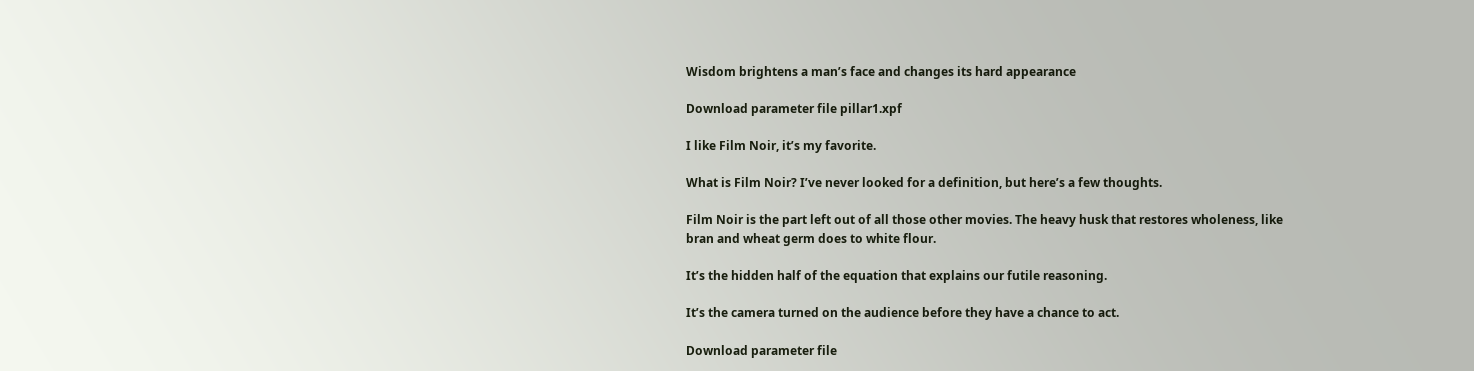Wisdom brightens a man’s face and changes its hard appearance

Download parameter file pillar1.xpf

I like Film Noir, it’s my favorite.

What is Film Noir? I’ve never looked for a definition, but here’s a few thoughts.

Film Noir is the part left out of all those other movies. The heavy husk that restores wholeness, like bran and wheat germ does to white flour.

It’s the hidden half of the equation that explains our futile reasoning.

It’s the camera turned on the audience before they have a chance to act.

Download parameter file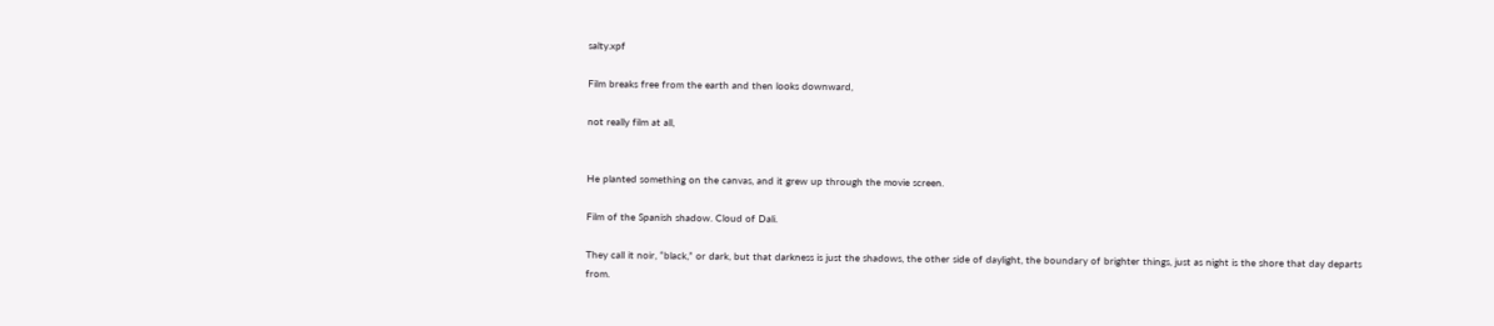salty.xpf

Film breaks free from the earth and then looks downward,

not really film at all,


He planted something on the canvas, and it grew up through the movie screen.

Film of the Spanish shadow. Cloud of Dali.

They call it noir, “black,” or dark, but that darkness is just the shadows, the other side of daylight, the boundary of brighter things, just as night is the shore that day departs from.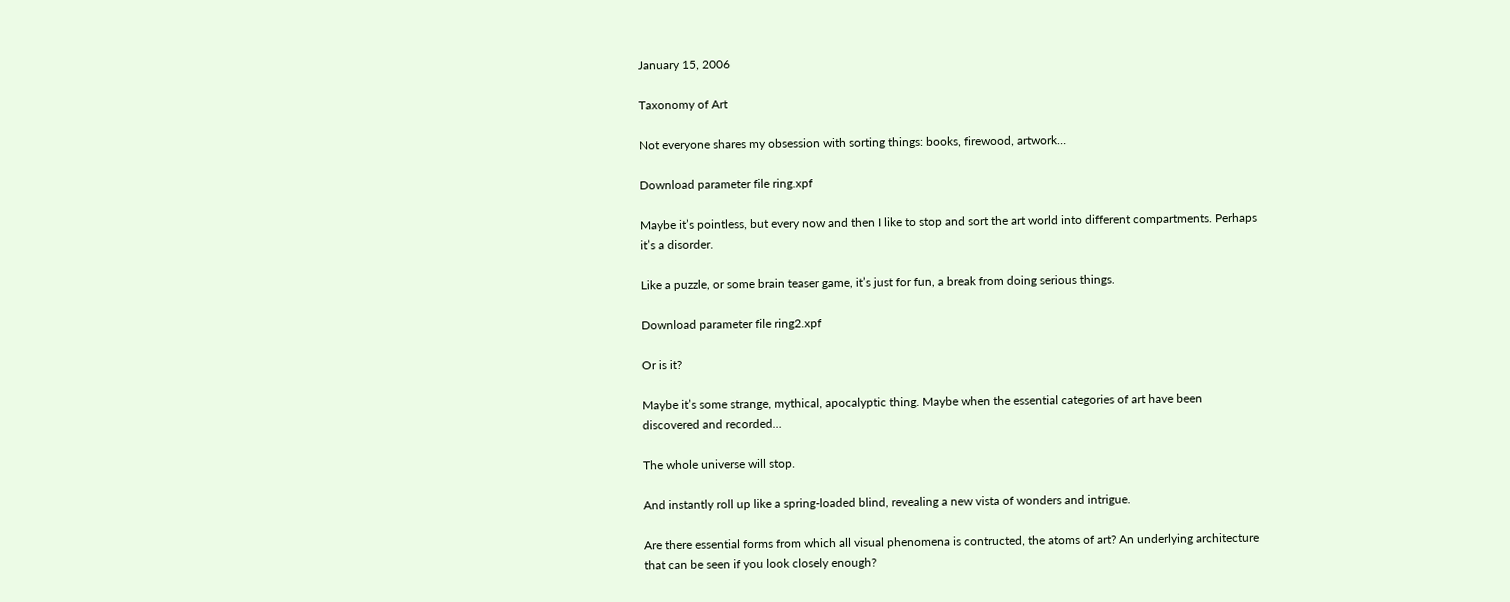January 15, 2006

Taxonomy of Art

Not everyone shares my obsession with sorting things: books, firewood, artwork…

Download parameter file ring.xpf

Maybe it’s pointless, but every now and then I like to stop and sort the art world into different compartments. Perhaps it’s a disorder.

Like a puzzle, or some brain teaser game, it’s just for fun, a break from doing serious things.

Download parameter file ring2.xpf

Or is it?

Maybe it’s some strange, mythical, apocalyptic thing. Maybe when the essential categories of art have been discovered and recorded…

The whole universe will stop.

And instantly roll up like a spring-loaded blind, revealing a new vista of wonders and intrigue.

Are there essential forms from which all visual phenomena is contructed, the atoms of art? An underlying architecture that can be seen if you look closely enough?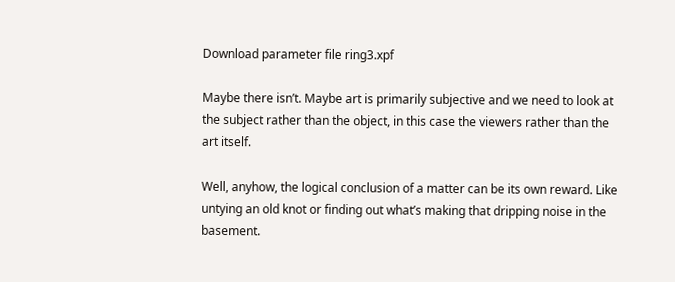Download parameter file ring3.xpf

Maybe there isn’t. Maybe art is primarily subjective and we need to look at the subject rather than the object, in this case the viewers rather than the art itself.

Well, anyhow, the logical conclusion of a matter can be its own reward. Like untying an old knot or finding out what’s making that dripping noise in the basement.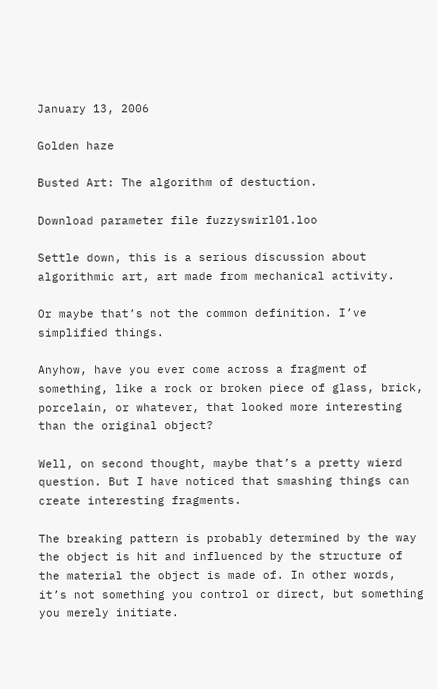January 13, 2006

Golden haze

Busted Art: The algorithm of destuction.

Download parameter file fuzzyswirl01.loo

Settle down, this is a serious discussion about algorithmic art, art made from mechanical activity.

Or maybe that’s not the common definition. I’ve simplified things.

Anyhow, have you ever come across a fragment of something, like a rock or broken piece of glass, brick, porcelain, or whatever, that looked more interesting than the original object?

Well, on second thought, maybe that’s a pretty wierd question. But I have noticed that smashing things can create interesting fragments.

The breaking pattern is probably determined by the way the object is hit and influenced by the structure of the material the object is made of. In other words, it’s not something you control or direct, but something you merely initiate.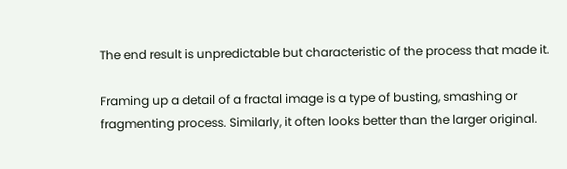The end result is unpredictable but characteristic of the process that made it.

Framing up a detail of a fractal image is a type of busting, smashing or fragmenting process. Similarly, it often looks better than the larger original.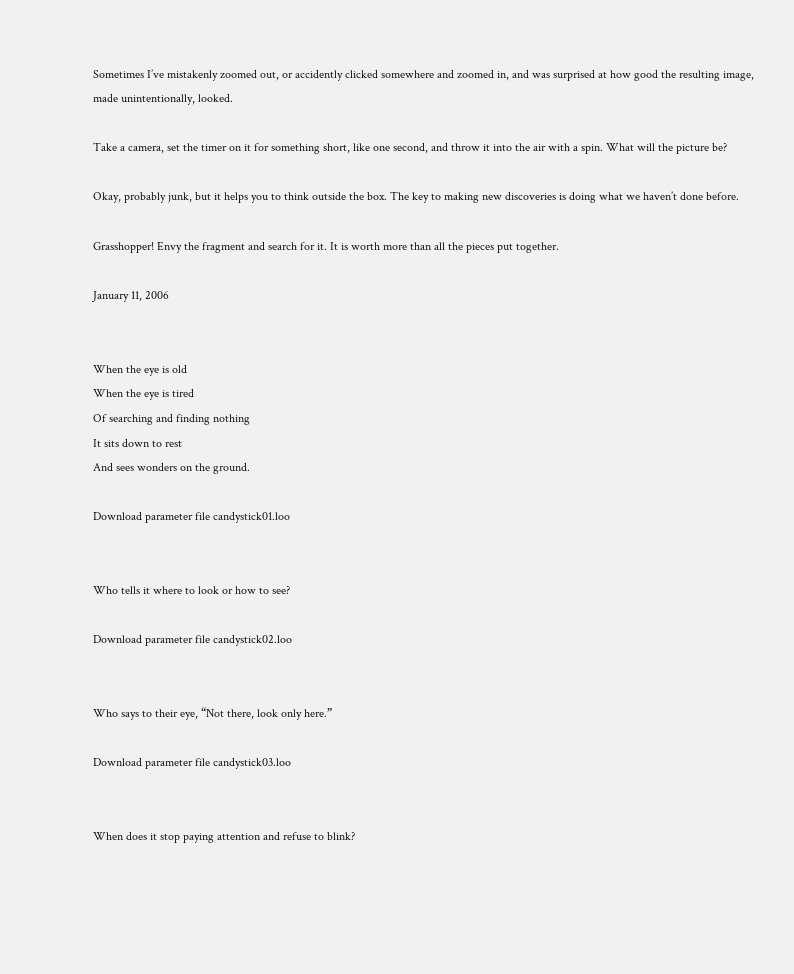Sometimes I’ve mistakenly zoomed out, or accidently clicked somewhere and zoomed in, and was surprised at how good the resulting image, made unintentionally, looked.

Take a camera, set the timer on it for something short, like one second, and throw it into the air with a spin. What will the picture be?

Okay, probably junk, but it helps you to think outside the box. The key to making new discoveries is doing what we haven’t done before.

Grasshopper! Envy the fragment and search for it. It is worth more than all the pieces put together.

January 11, 2006


When the eye is old
When the eye is tired
Of searching and finding nothing
It sits down to rest
And sees wonders on the ground.

Download parameter file candystick01.loo


Who tells it where to look or how to see?

Download parameter file candystick02.loo


Who says to their eye, “Not there, look only here.”

Download parameter file candystick03.loo


When does it stop paying attention and refuse to blink?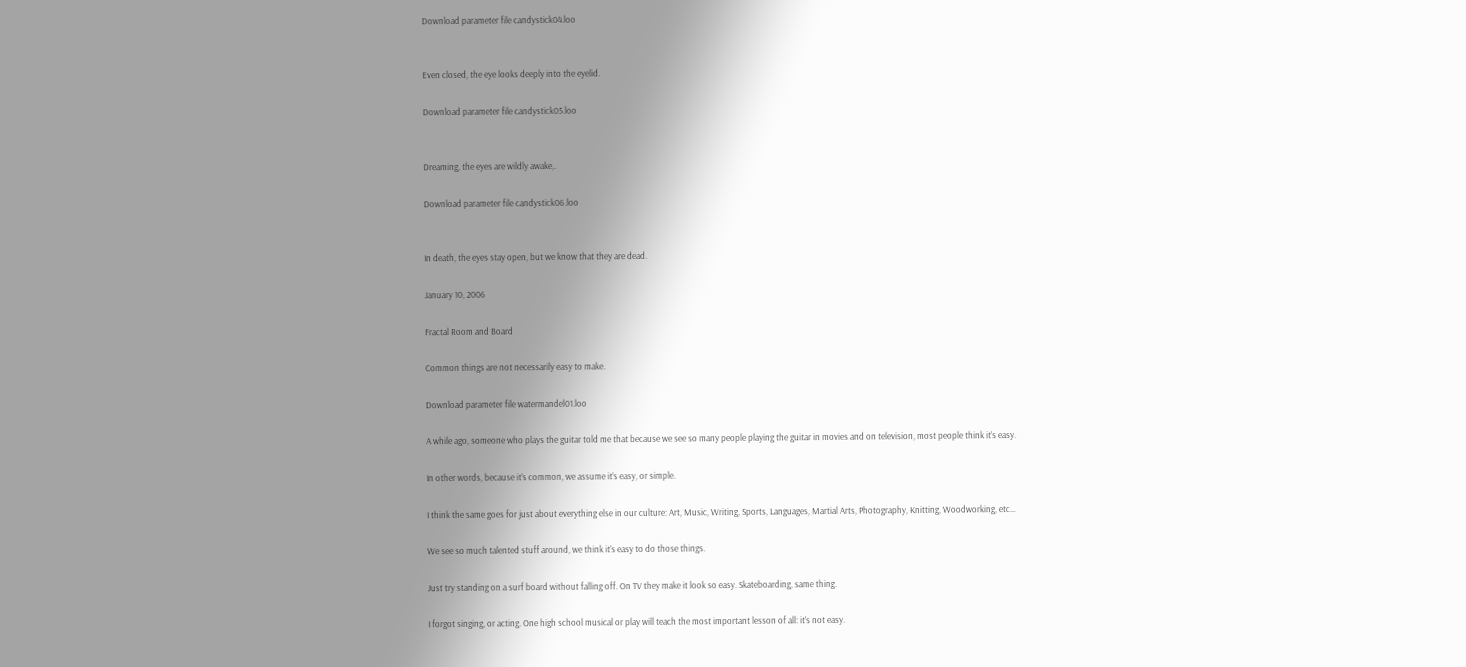Download parameter file candystick04.loo


Even closed, the eye looks deeply into the eyelid.

Download parameter file candystick05.loo


Dreaming, the eyes are wildly awake,.

Download parameter file candystick06.loo


In death, the eyes stay open, but we know that they are dead.

January 10, 2006

Fractal Room and Board

Common things are not necessarily easy to make.

Download parameter file watermandel01.loo

A while ago, someone who plays the guitar told me that because we see so many people playing the guitar in movies and on television, most people think it’s easy.

In other words, because it’s common, we assume it’s easy, or simple.

I think the same goes for just about everything else in our culture: Art, Music, Writing, Sports, Languages, Martial Arts, Photography, Knitting, Woodworking, etc…

We see so much talented stuff around, we think it’s easy to do those things.

Just try standing on a surf board without falling off. On TV they make it look so easy. Skateboarding, same thing.

I forgot singing, or acting. One high school musical or play will teach the most important lesson of all: it’s not easy.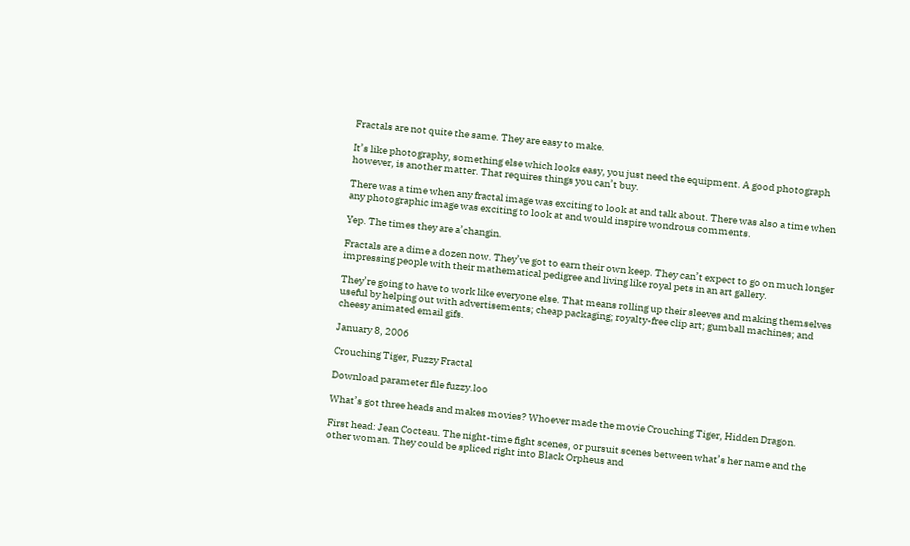Fractals are not quite the same. They are easy to make.

It’s like photography, something else which looks easy, you just need the equipment. A good photograph however, is another matter. That requires things you can’t buy.

There was a time when any fractal image was exciting to look at and talk about. There was also a time when any photographic image was exciting to look at and would inspire wondrous comments.

Yep. The times they are a’changin.

Fractals are a dime a dozen now. They’ve got to earn their own keep. They can’t expect to go on much longer impressing people with their mathematical pedigree and living like royal pets in an art gallery.

They’re going to have to work like everyone else. That means rolling up their sleeves and making themselves useful by helping out with advertisements; cheap packaging; royalty-free clip art; gumball machines; and cheesy animated email gifs.

January 8, 2006

Crouching Tiger, Fuzzy Fractal

Download parameter file fuzzy.loo

What’s got three heads and makes movies? Whoever made the movie Crouching Tiger, Hidden Dragon.

First head: Jean Cocteau. The night-time fight scenes, or pursuit scenes between what’s her name and the other woman. They could be spliced right into Black Orpheus and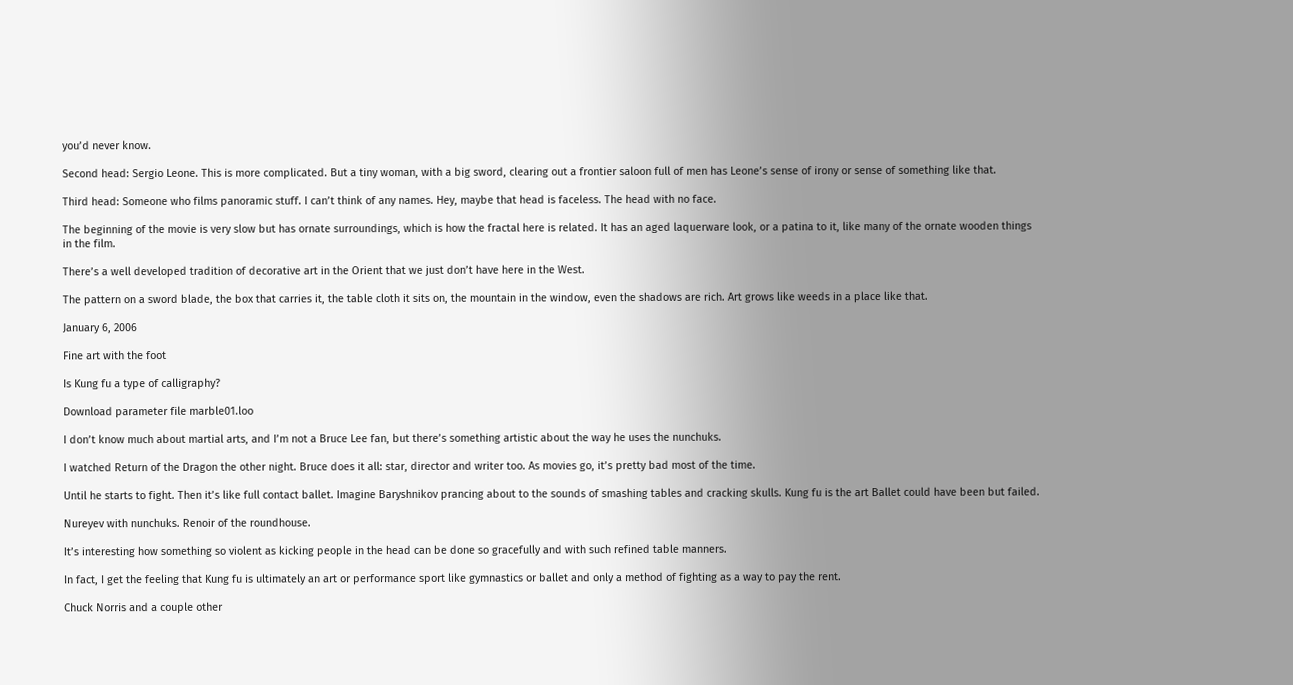you’d never know.

Second head: Sergio Leone. This is more complicated. But a tiny woman, with a big sword, clearing out a frontier saloon full of men has Leone’s sense of irony or sense of something like that.

Third head: Someone who films panoramic stuff. I can’t think of any names. Hey, maybe that head is faceless. The head with no face.

The beginning of the movie is very slow but has ornate surroundings, which is how the fractal here is related. It has an aged laquerware look, or a patina to it, like many of the ornate wooden things in the film.

There’s a well developed tradition of decorative art in the Orient that we just don’t have here in the West.

The pattern on a sword blade, the box that carries it, the table cloth it sits on, the mountain in the window, even the shadows are rich. Art grows like weeds in a place like that.

January 6, 2006

Fine art with the foot

Is Kung fu a type of calligraphy?

Download parameter file marble01.loo

I don’t know much about martial arts, and I’m not a Bruce Lee fan, but there’s something artistic about the way he uses the nunchuks.

I watched Return of the Dragon the other night. Bruce does it all: star, director and writer too. As movies go, it’s pretty bad most of the time.

Until he starts to fight. Then it’s like full contact ballet. Imagine Baryshnikov prancing about to the sounds of smashing tables and cracking skulls. Kung fu is the art Ballet could have been but failed.

Nureyev with nunchuks. Renoir of the roundhouse.

It’s interesting how something so violent as kicking people in the head can be done so gracefully and with such refined table manners.

In fact, I get the feeling that Kung fu is ultimately an art or performance sport like gymnastics or ballet and only a method of fighting as a way to pay the rent.

Chuck Norris and a couple other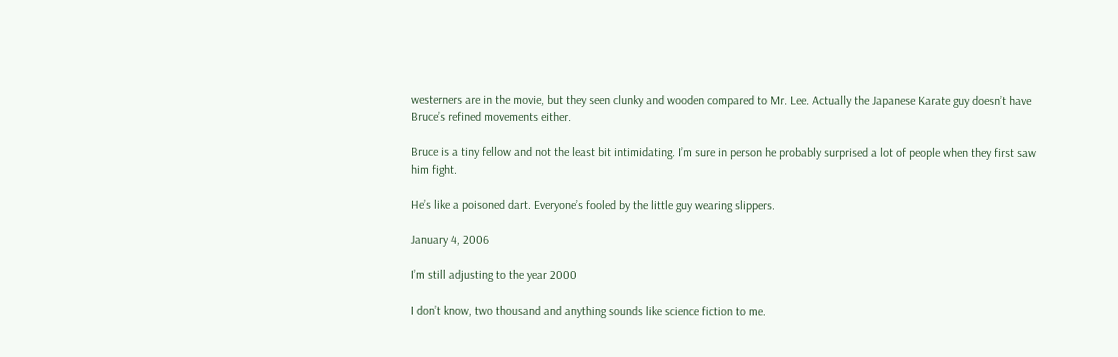westerners are in the movie, but they seen clunky and wooden compared to Mr. Lee. Actually the Japanese Karate guy doesn’t have Bruce’s refined movements either.

Bruce is a tiny fellow and not the least bit intimidating. I’m sure in person he probably surprised a lot of people when they first saw him fight.

He’s like a poisoned dart. Everyone’s fooled by the little guy wearing slippers.

January 4, 2006

I’m still adjusting to the year 2000

I don’t know, two thousand and anything sounds like science fiction to me.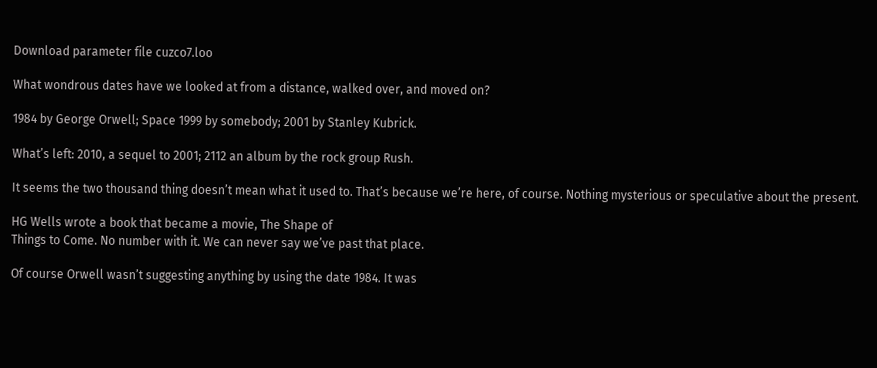Download parameter file cuzco7.loo

What wondrous dates have we looked at from a distance, walked over, and moved on?

1984 by George Orwell; Space 1999 by somebody; 2001 by Stanley Kubrick.

What’s left: 2010, a sequel to 2001; 2112 an album by the rock group Rush.

It seems the two thousand thing doesn’t mean what it used to. That’s because we’re here, of course. Nothing mysterious or speculative about the present.

HG Wells wrote a book that became a movie, The Shape of
Things to Come. No number with it. We can never say we’ve past that place.

Of course Orwell wasn’t suggesting anything by using the date 1984. It was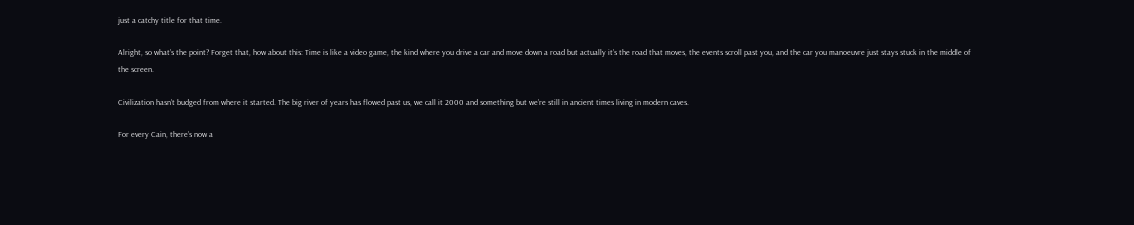just a catchy title for that time.

Alright, so what’s the point? Forget that, how about this: Time is like a video game, the kind where you drive a car and move down a road but actually it’s the road that moves, the events scroll past you, and the car you manoeuvre just stays stuck in the middle of the screen.

Civilization hasn’t budged from where it started. The big river of years has flowed past us, we call it 2000 and something but we’re still in ancient times living in modern caves.

For every Cain, there’s now a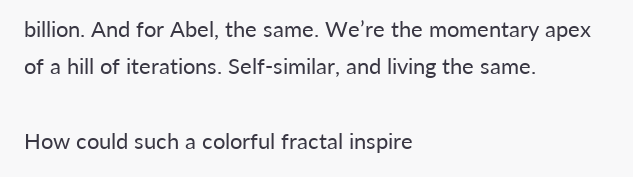billion. And for Abel, the same. We’re the momentary apex of a hill of iterations. Self-similar, and living the same.

How could such a colorful fractal inspire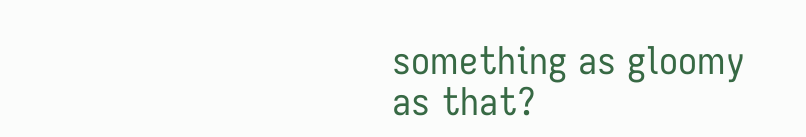something as gloomy as that?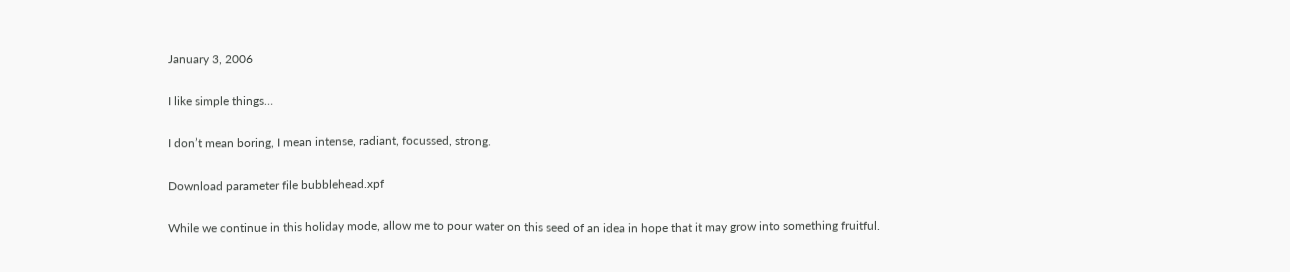January 3, 2006

I like simple things…

I don’t mean boring, I mean intense, radiant, focussed, strong.

Download parameter file bubblehead.xpf

While we continue in this holiday mode, allow me to pour water on this seed of an idea in hope that it may grow into something fruitful.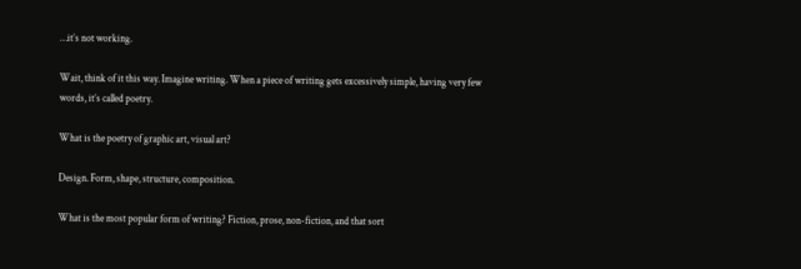…it’s not working.

Wait, think of it this way. Imagine writing. When a piece of writing gets excessively simple, having very few words, it’s called poetry.

What is the poetry of graphic art, visual art?

Design. Form, shape, structure, composition.

What is the most popular form of writing? Fiction, prose, non-fiction, and that sort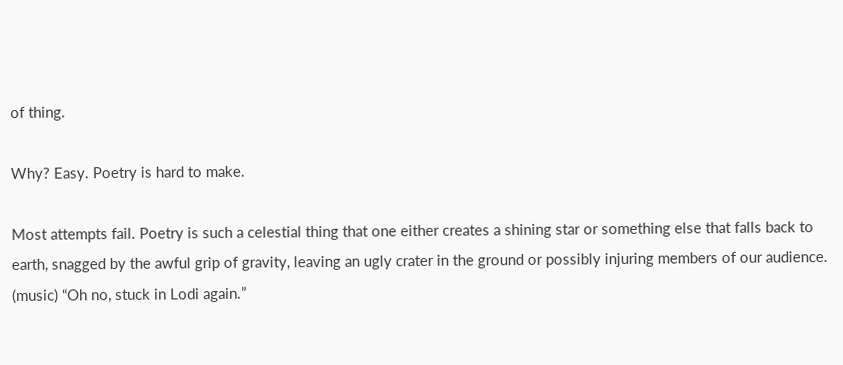of thing.

Why? Easy. Poetry is hard to make.

Most attempts fail. Poetry is such a celestial thing that one either creates a shining star or something else that falls back to earth, snagged by the awful grip of gravity, leaving an ugly crater in the ground or possibly injuring members of our audience. (music) “Oh no, stuck in Lodi again.”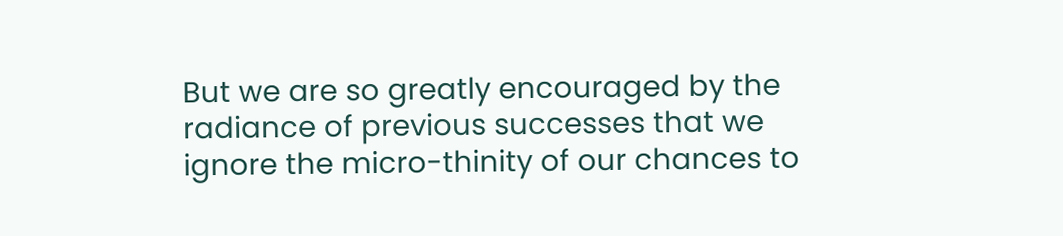But we are so greatly encouraged by the radiance of previous successes that we ignore the micro-thinity of our chances to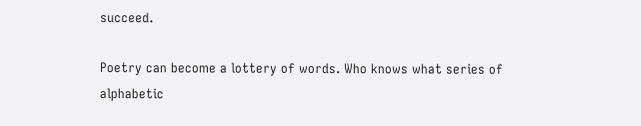succeed.

Poetry can become a lottery of words. Who knows what series of alphabetic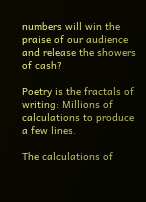numbers will win the praise of our audience and release the showers of cash?

Poetry is the fractals of writing: Millions of calculations to produce a few lines.

The calculations of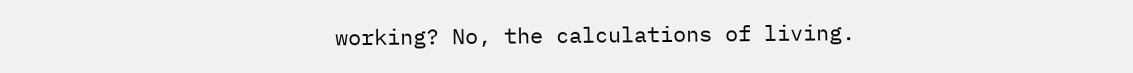working? No, the calculations of living.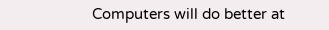Computers will do better at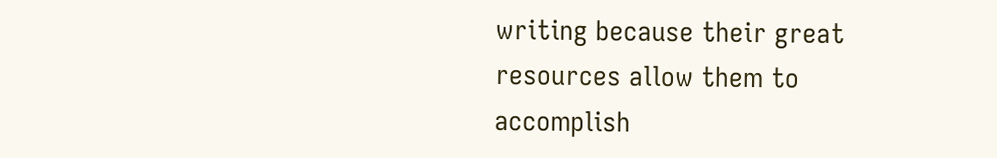writing because their great resources allow them to accomplish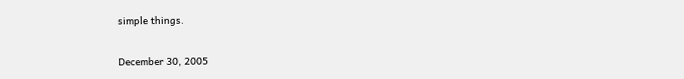simple things.

December 30, 2005